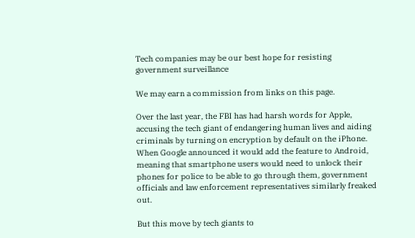Tech companies may be our best hope for resisting government surveillance

We may earn a commission from links on this page.

Over the last year, the FBI has had harsh words for Apple, accusing the tech giant of endangering human lives and aiding criminals by turning on encryption by default on the iPhone. When Google announced it would add the feature to Android, meaning that smartphone users would need to unlock their phones for police to be able to go through them, government officials and law enforcement representatives similarly freaked out.

But this move by tech giants to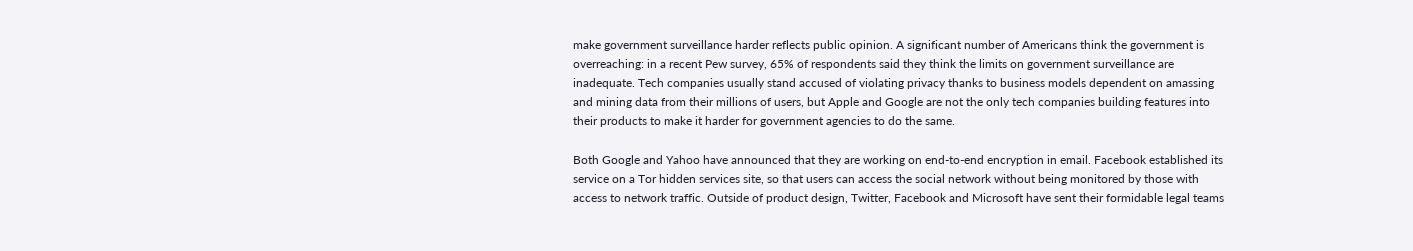make government surveillance harder reflects public opinion. A significant number of Americans think the government is overreaching: in a recent Pew survey, 65% of respondents said they think the limits on government surveillance are inadequate. Tech companies usually stand accused of violating privacy thanks to business models dependent on amassing and mining data from their millions of users, but Apple and Google are not the only tech companies building features into their products to make it harder for government agencies to do the same.

Both Google and Yahoo have announced that they are working on end-to-end encryption in email. Facebook established its service on a Tor hidden services site, so that users can access the social network without being monitored by those with access to network traffic. Outside of product design, Twitter, Facebook and Microsoft have sent their formidable legal teams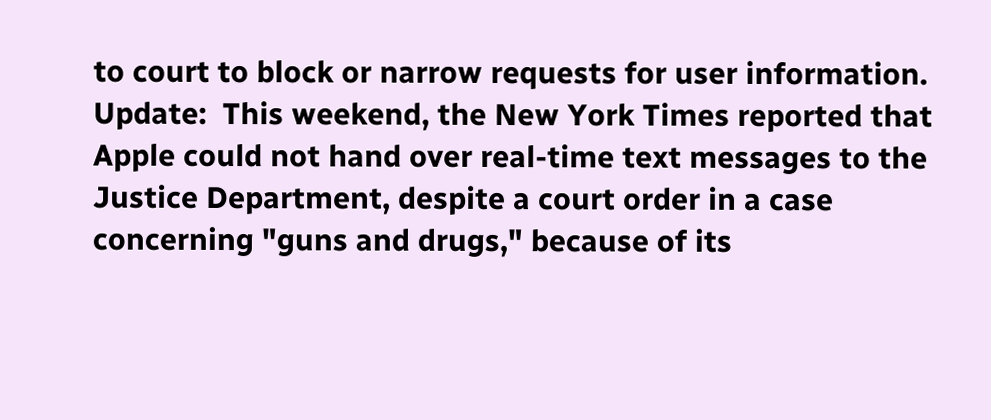to court to block or narrow requests for user information. Update:  This weekend, the New York Times reported that Apple could not hand over real-time text messages to the Justice Department, despite a court order in a case concerning "guns and drugs," because of its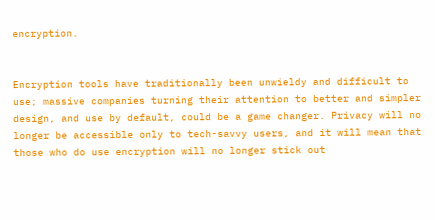encryption.


Encryption tools have traditionally been unwieldy and difficult to use; massive companies turning their attention to better and simpler design, and use by default, could be a game changer. Privacy will no longer be accessible only to tech-savvy users, and it will mean that those who do use encryption will no longer stick out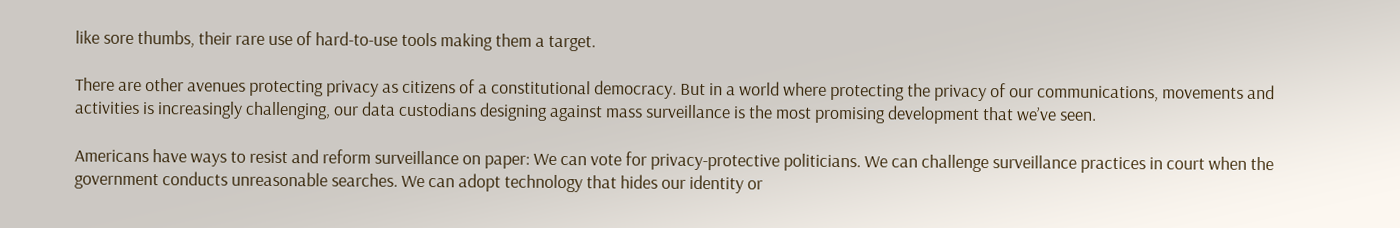like sore thumbs, their rare use of hard-to-use tools making them a target.

There are other avenues protecting privacy as citizens of a constitutional democracy. But in a world where protecting the privacy of our communications, movements and activities is increasingly challenging, our data custodians designing against mass surveillance is the most promising development that we’ve seen.

Americans have ways to resist and reform surveillance on paper: We can vote for privacy-protective politicians. We can challenge surveillance practices in court when the government conducts unreasonable searches. We can adopt technology that hides our identity or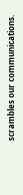scrambles our communications.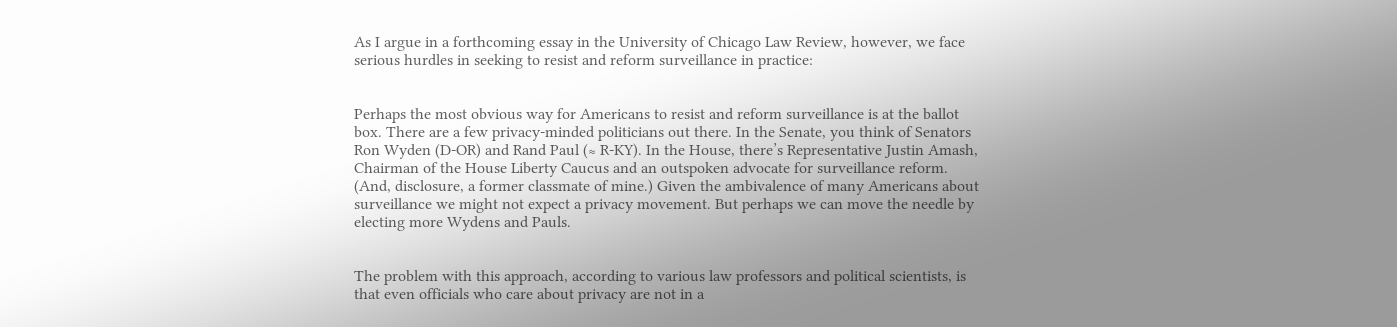As I argue in a forthcoming essay in the University of Chicago Law Review, however, we face serious hurdles in seeking to resist and reform surveillance in practice:


Perhaps the most obvious way for Americans to resist and reform surveillance is at the ballot box. There are a few privacy-minded politicians out there. In the Senate, you think of Senators Ron Wyden (D-OR) and Rand Paul (≈ R-KY). In the House, there’s Representative Justin Amash, Chairman of the House Liberty Caucus and an outspoken advocate for surveillance reform. (And, disclosure, a former classmate of mine.) Given the ambivalence of many Americans about surveillance we might not expect a privacy movement. But perhaps we can move the needle by electing more Wydens and Pauls.


The problem with this approach, according to various law professors and political scientists, is that even officials who care about privacy are not in a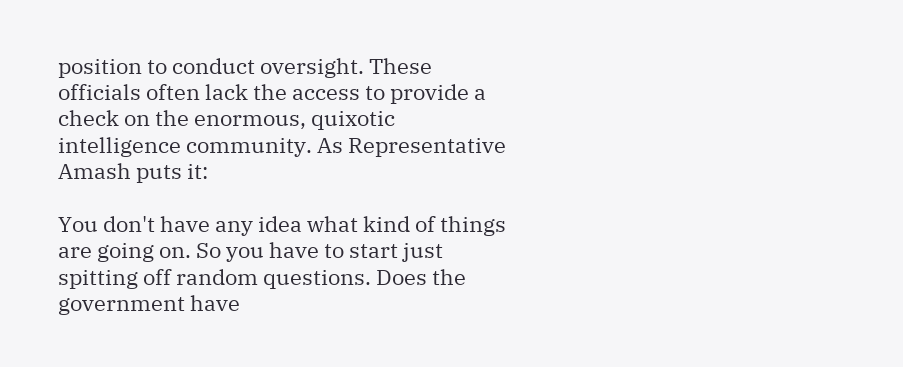position to conduct oversight. These officials often lack the access to provide a check on the enormous, quixotic intelligence community. As Representative Amash puts it:

You don't have any idea what kind of things are going on. So you have to start just spitting off random questions. Does the government have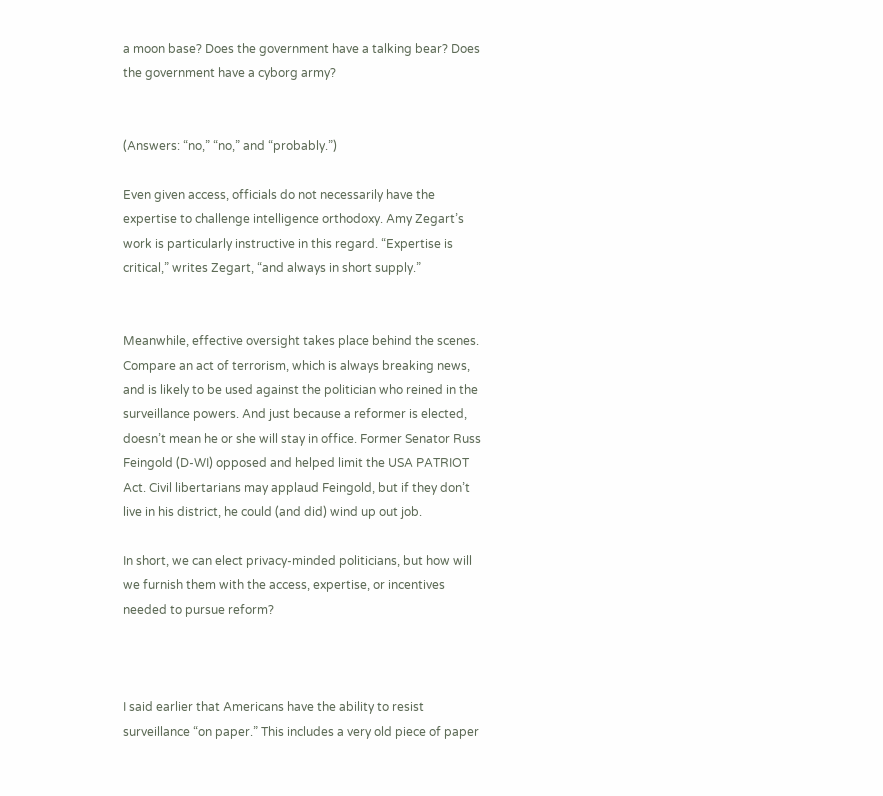a moon base? Does the government have a talking bear? Does the government have a cyborg army?


(Answers: “no,” “no,” and “probably.”)

Even given access, officials do not necessarily have the expertise to challenge intelligence orthodoxy. Amy Zegart’s work is particularly instructive in this regard. “Expertise is critical,” writes Zegart, “and always in short supply.”


Meanwhile, effective oversight takes place behind the scenes. Compare an act of terrorism, which is always breaking news, and is likely to be used against the politician who reined in the surveillance powers. And just because a reformer is elected, doesn’t mean he or she will stay in office. Former Senator Russ Feingold (D-WI) opposed and helped limit the USA PATRIOT Act. Civil libertarians may applaud Feingold, but if they don’t live in his district, he could (and did) wind up out job.

In short, we can elect privacy-minded politicians, but how will we furnish them with the access, expertise, or incentives needed to pursue reform?



I said earlier that Americans have the ability to resist surveillance “on paper.” This includes a very old piece of paper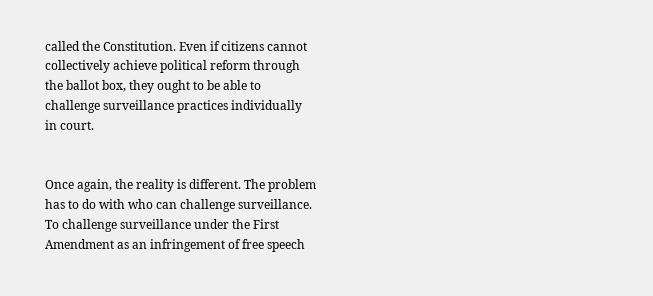called the Constitution. Even if citizens cannot collectively achieve political reform through the ballot box, they ought to be able to challenge surveillance practices individually in court.


Once again, the reality is different. The problem has to do with who can challenge surveillance. To challenge surveillance under the First Amendment as an infringement of free speech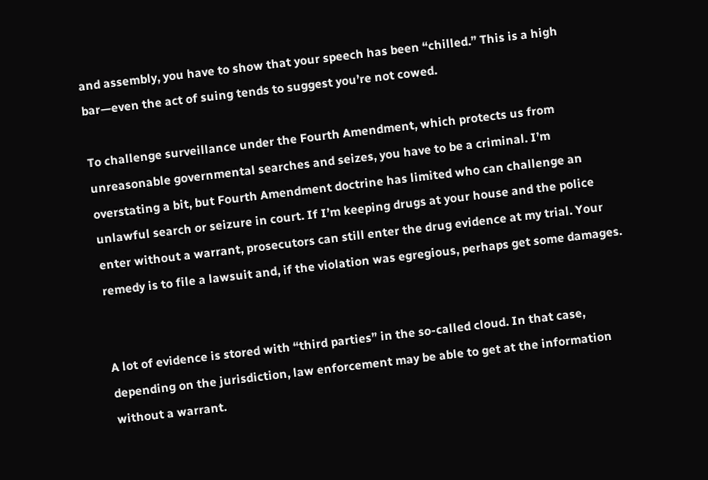and assembly, you have to show that your speech has been “chilled.” This is a high bar—even the act of suing tends to suggest you’re not cowed.

To challenge surveillance under the Fourth Amendment, which protects us from unreasonable governmental searches and seizes, you have to be a criminal. I’m overstating a bit, but Fourth Amendment doctrine has limited who can challenge an unlawful search or seizure in court. If I’m keeping drugs at your house and the police enter without a warrant, prosecutors can still enter the drug evidence at my trial. Your remedy is to file a lawsuit and, if the violation was egregious, perhaps get some damages.


A lot of evidence is stored with “third parties” in the so-called cloud. In that case, depending on the jurisdiction, law enforcement may be able to get at the information without a warrant.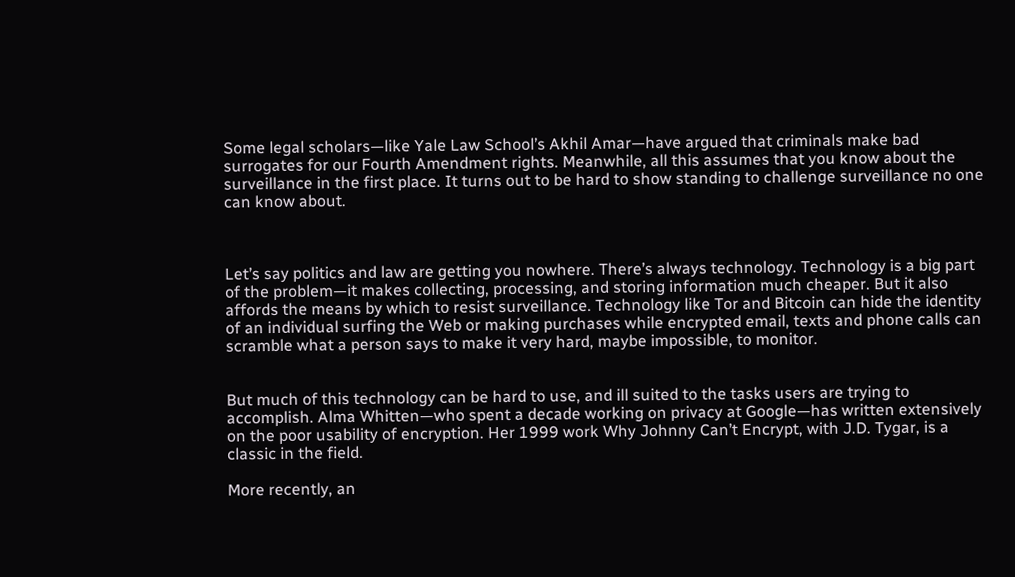Some legal scholars—like Yale Law School’s Akhil Amar—have argued that criminals make bad surrogates for our Fourth Amendment rights. Meanwhile, all this assumes that you know about the surveillance in the first place. It turns out to be hard to show standing to challenge surveillance no one can know about.



Let’s say politics and law are getting you nowhere. There’s always technology. Technology is a big part of the problem—it makes collecting, processing, and storing information much cheaper. But it also affords the means by which to resist surveillance. Technology like Tor and Bitcoin can hide the identity of an individual surfing the Web or making purchases while encrypted email, texts and phone calls can scramble what a person says to make it very hard, maybe impossible, to monitor.


But much of this technology can be hard to use, and ill suited to the tasks users are trying to accomplish. Alma Whitten—who spent a decade working on privacy at Google—has written extensively on the poor usability of encryption. Her 1999 work Why Johnny Can’t Encrypt, with J.D. Tygar, is a classic in the field.

More recently, an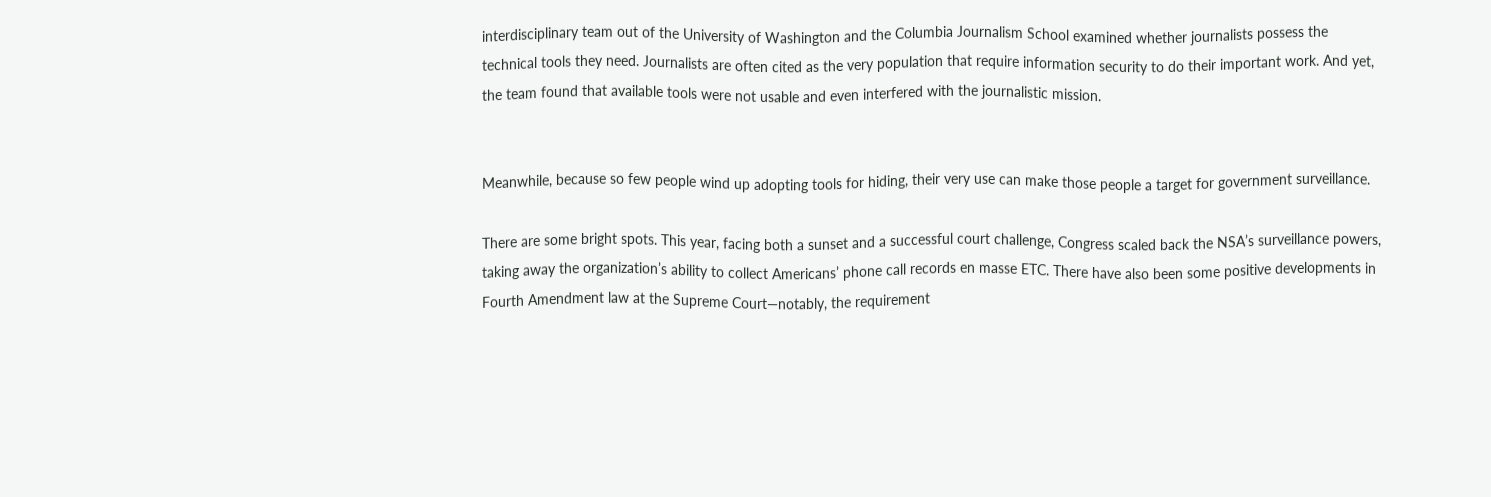interdisciplinary team out of the University of Washington and the Columbia Journalism School examined whether journalists possess the technical tools they need. Journalists are often cited as the very population that require information security to do their important work. And yet, the team found that available tools were not usable and even interfered with the journalistic mission.


Meanwhile, because so few people wind up adopting tools for hiding, their very use can make those people a target for government surveillance.

There are some bright spots. This year, facing both a sunset and a successful court challenge, Congress scaled back the NSA’s surveillance powers, taking away the organization’s ability to collect Americans’ phone call records en masse ETC. There have also been some positive developments in Fourth Amendment law at the Supreme Court—notably, the requirement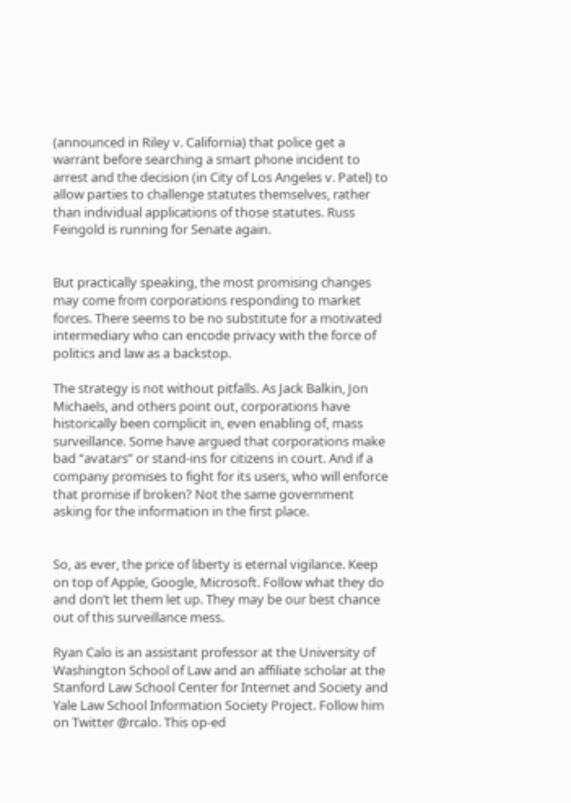(announced in Riley v. California) that police get a warrant before searching a smart phone incident to arrest and the decision (in City of Los Angeles v. Patel) to allow parties to challenge statutes themselves, rather than individual applications of those statutes. Russ Feingold is running for Senate again.


But practically speaking, the most promising changes may come from corporations responding to market forces. There seems to be no substitute for a motivated intermediary who can encode privacy with the force of politics and law as a backstop.

The strategy is not without pitfalls. As Jack Balkin, Jon Michaels, and others point out, corporations have historically been complicit in, even enabling of, mass surveillance. Some have argued that corporations make bad “avatars” or stand-ins for citizens in court. And if a company promises to fight for its users, who will enforce that promise if broken? Not the same government asking for the information in the first place.


So, as ever, the price of liberty is eternal vigilance. Keep on top of Apple, Google, Microsoft. Follow what they do and don’t let them let up. They may be our best chance out of this surveillance mess.

Ryan Calo is an assistant professor at the University of Washington School of Law and an affiliate scholar at the Stanford Law School Center for Internet and Society and Yale Law School Information Society Project. Follow him on Twitter @rcalo. This op-ed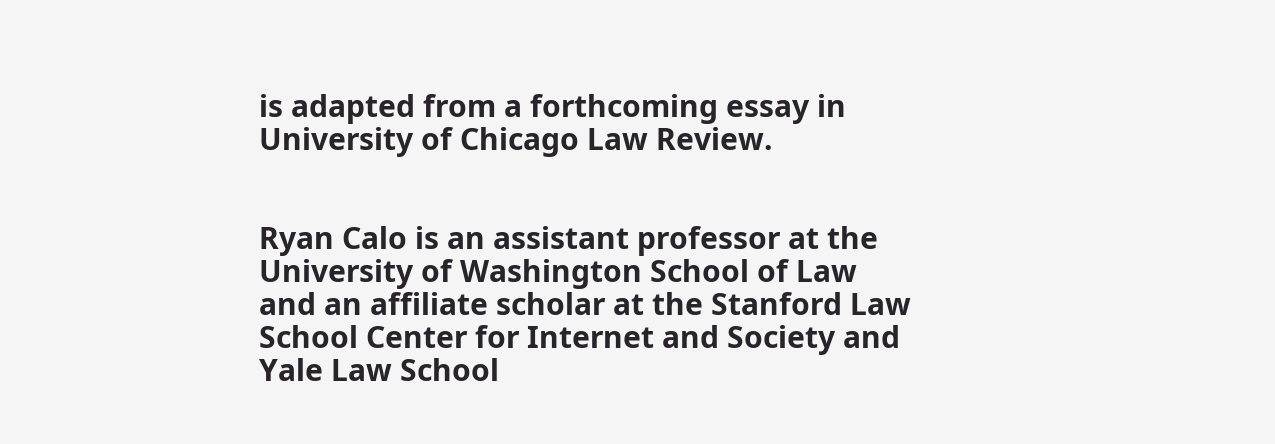is adapted from a forthcoming essay in University of Chicago Law Review.


Ryan Calo is an assistant professor at the University of Washington School of Law and an affiliate scholar at the Stanford Law School Center for Internet and Society and Yale Law School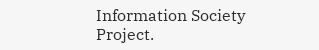Information Society Project.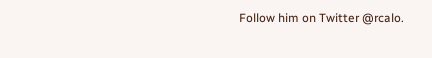Follow him on Twitter @rcalo.